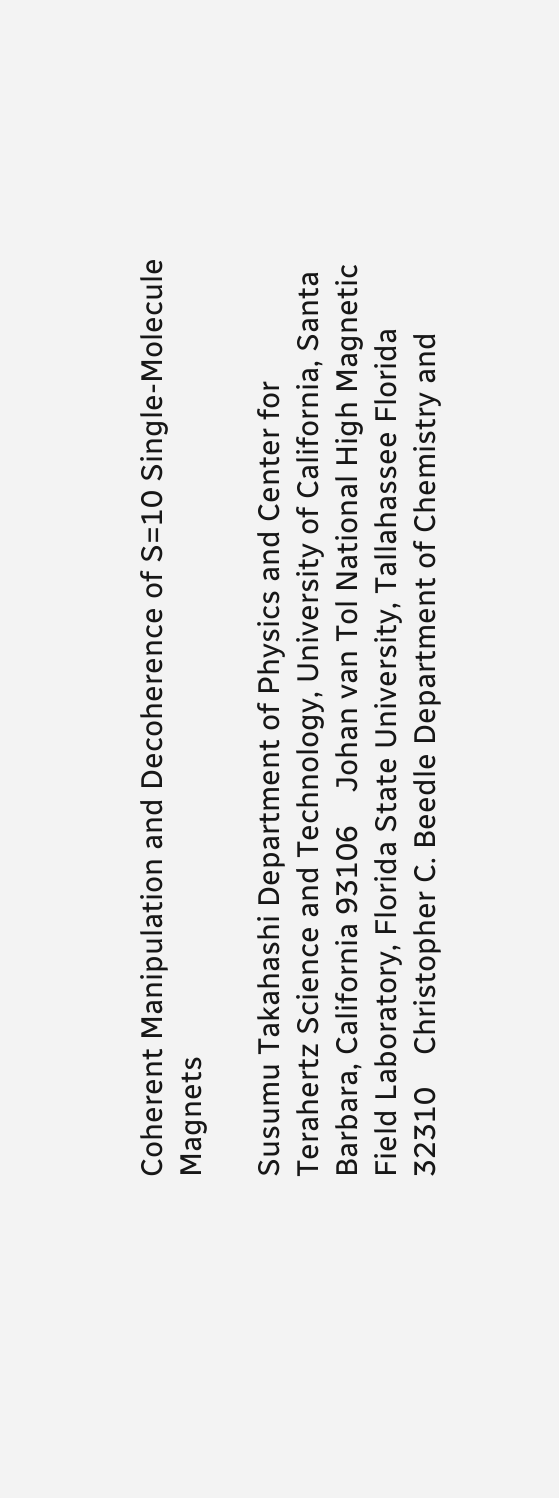Coherent Manipulation and Decoherence of S=10 Single-Molecule Magnets

Susumu Takahashi Department of Physics and Center for Terahertz Science and Technology, University of California, Santa Barbara, California 93106    Johan van Tol National High Magnetic Field Laboratory, Florida State University, Tallahassee Florida 32310    Christopher C. Beedle Department of Chemistry and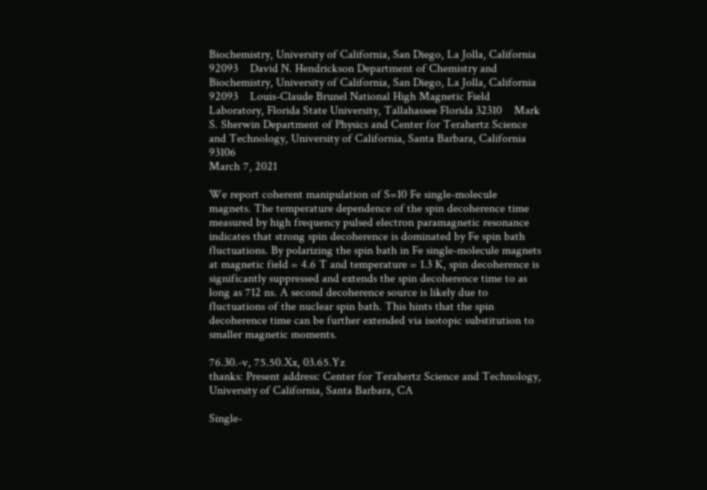Biochemistry, University of California, San Diego, La Jolla, California 92093    David N. Hendrickson Department of Chemistry and Biochemistry, University of California, San Diego, La Jolla, California 92093    Louis-Claude Brunel National High Magnetic Field Laboratory, Florida State University, Tallahassee Florida 32310    Mark S. Sherwin Department of Physics and Center for Terahertz Science and Technology, University of California, Santa Barbara, California 93106
March 7, 2021

We report coherent manipulation of S=10 Fe single-molecule magnets. The temperature dependence of the spin decoherence time measured by high frequency pulsed electron paramagnetic resonance indicates that strong spin decoherence is dominated by Fe spin bath fluctuations. By polarizing the spin bath in Fe single-molecule magnets at magnetic field = 4.6 T and temperature = 1.3 K, spin decoherence is significantly suppressed and extends the spin decoherence time to as long as 712 ns. A second decoherence source is likely due to fluctuations of the nuclear spin bath. This hints that the spin decoherence time can be further extended via isotopic substitution to smaller magnetic moments.

76.30.-v, 75.50.Xx, 03.65.Yz
thanks: Present address: Center for Terahertz Science and Technology, University of California, Santa Barbara, CA

Single-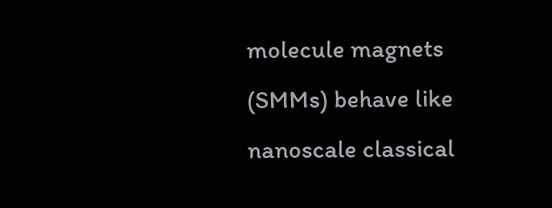molecule magnets (SMMs) behave like nanoscale classical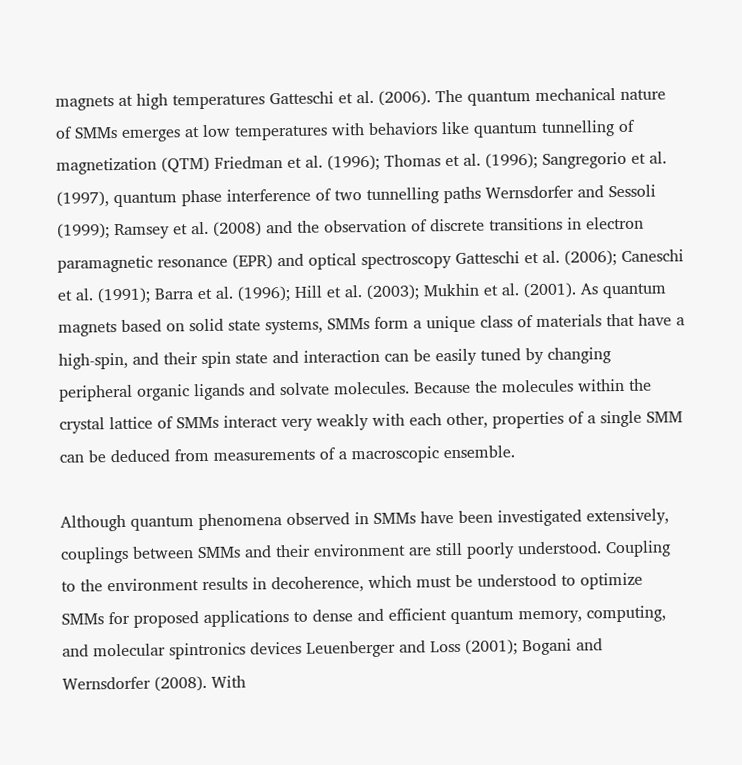magnets at high temperatures Gatteschi et al. (2006). The quantum mechanical nature of SMMs emerges at low temperatures with behaviors like quantum tunnelling of magnetization (QTM) Friedman et al. (1996); Thomas et al. (1996); Sangregorio et al. (1997), quantum phase interference of two tunnelling paths Wernsdorfer and Sessoli (1999); Ramsey et al. (2008) and the observation of discrete transitions in electron paramagnetic resonance (EPR) and optical spectroscopy Gatteschi et al. (2006); Caneschi et al. (1991); Barra et al. (1996); Hill et al. (2003); Mukhin et al. (2001). As quantum magnets based on solid state systems, SMMs form a unique class of materials that have a high-spin, and their spin state and interaction can be easily tuned by changing peripheral organic ligands and solvate molecules. Because the molecules within the crystal lattice of SMMs interact very weakly with each other, properties of a single SMM can be deduced from measurements of a macroscopic ensemble.

Although quantum phenomena observed in SMMs have been investigated extensively, couplings between SMMs and their environment are still poorly understood. Coupling to the environment results in decoherence, which must be understood to optimize SMMs for proposed applications to dense and efficient quantum memory, computing, and molecular spintronics devices Leuenberger and Loss (2001); Bogani and Wernsdorfer (2008). With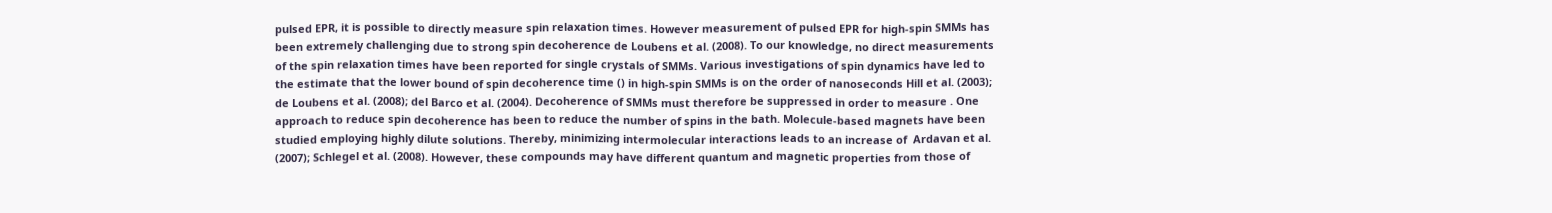pulsed EPR, it is possible to directly measure spin relaxation times. However measurement of pulsed EPR for high-spin SMMs has been extremely challenging due to strong spin decoherence de Loubens et al. (2008). To our knowledge, no direct measurements of the spin relaxation times have been reported for single crystals of SMMs. Various investigations of spin dynamics have led to the estimate that the lower bound of spin decoherence time () in high-spin SMMs is on the order of nanoseconds Hill et al. (2003); de Loubens et al. (2008); del Barco et al. (2004). Decoherence of SMMs must therefore be suppressed in order to measure . One approach to reduce spin decoherence has been to reduce the number of spins in the bath. Molecule-based magnets have been studied employing highly dilute solutions. Thereby, minimizing intermolecular interactions leads to an increase of  Ardavan et al. (2007); Schlegel et al. (2008). However, these compounds may have different quantum and magnetic properties from those of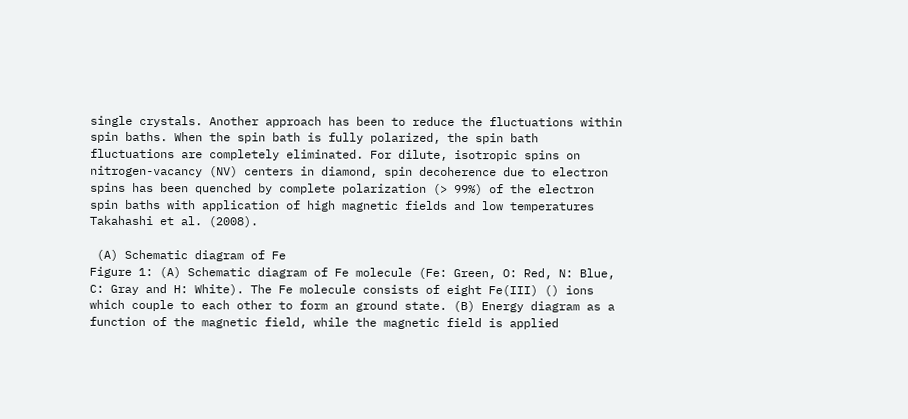single crystals. Another approach has been to reduce the fluctuations within spin baths. When the spin bath is fully polarized, the spin bath fluctuations are completely eliminated. For dilute, isotropic spins on nitrogen-vacancy (NV) centers in diamond, spin decoherence due to electron spins has been quenched by complete polarization (> 99%) of the electron spin baths with application of high magnetic fields and low temperatures Takahashi et al. (2008).

 (A) Schematic diagram of Fe
Figure 1: (A) Schematic diagram of Fe molecule (Fe: Green, O: Red, N: Blue, C: Gray and H: White). The Fe molecule consists of eight Fe(III) () ions which couple to each other to form an ground state. (B) Energy diagram as a function of the magnetic field, while the magnetic field is applied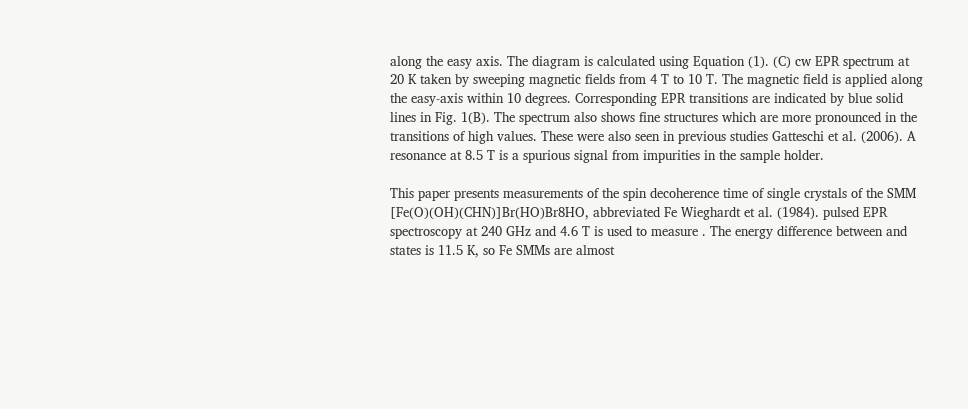along the easy axis. The diagram is calculated using Equation (1). (C) cw EPR spectrum at 20 K taken by sweeping magnetic fields from 4 T to 10 T. The magnetic field is applied along the easy-axis within 10 degrees. Corresponding EPR transitions are indicated by blue solid lines in Fig. 1(B). The spectrum also shows fine structures which are more pronounced in the transitions of high values. These were also seen in previous studies Gatteschi et al. (2006). A resonance at 8.5 T is a spurious signal from impurities in the sample holder.

This paper presents measurements of the spin decoherence time of single crystals of the SMM [Fe(O)(OH)(CHN)]Br(HO)Br8HO, abbreviated Fe Wieghardt et al. (1984). pulsed EPR spectroscopy at 240 GHz and 4.6 T is used to measure . The energy difference between and states is 11.5 K, so Fe SMMs are almost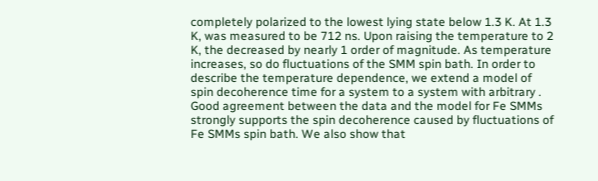completely polarized to the lowest lying state below 1.3 K. At 1.3 K, was measured to be 712 ns. Upon raising the temperature to 2 K, the decreased by nearly 1 order of magnitude. As temperature increases, so do fluctuations of the SMM spin bath. In order to describe the temperature dependence, we extend a model of spin decoherence time for a system to a system with arbitrary . Good agreement between the data and the model for Fe SMMs strongly supports the spin decoherence caused by fluctuations of Fe SMMs spin bath. We also show that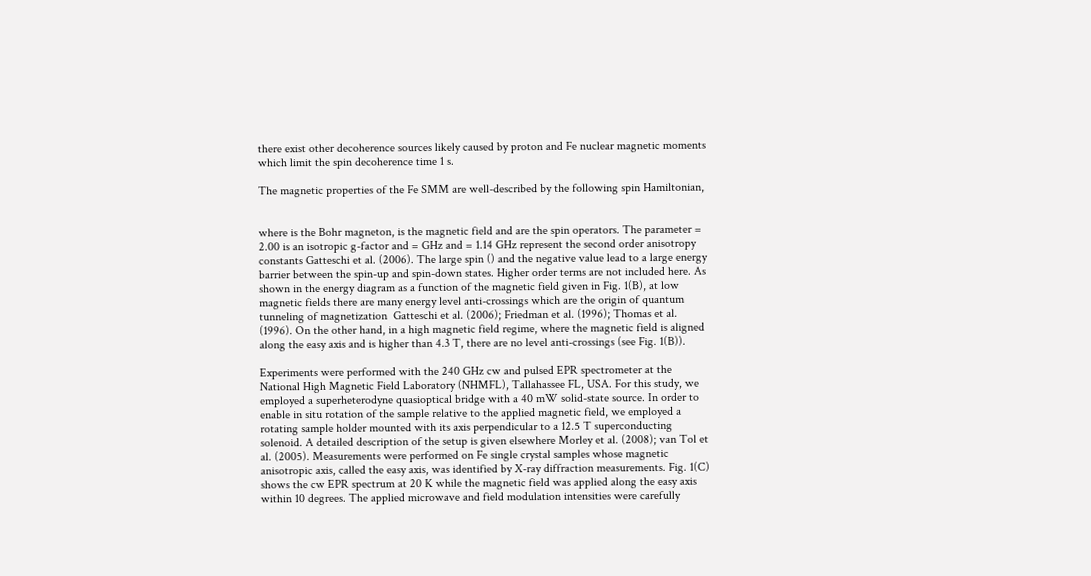there exist other decoherence sources likely caused by proton and Fe nuclear magnetic moments which limit the spin decoherence time 1 s.

The magnetic properties of the Fe SMM are well-described by the following spin Hamiltonian,


where is the Bohr magneton, is the magnetic field and are the spin operators. The parameter = 2.00 is an isotropic g-factor and = GHz and = 1.14 GHz represent the second order anisotropy constants Gatteschi et al. (2006). The large spin () and the negative value lead to a large energy barrier between the spin-up and spin-down states. Higher order terms are not included here. As shown in the energy diagram as a function of the magnetic field given in Fig. 1(B), at low magnetic fields there are many energy level anti-crossings which are the origin of quantum tunneling of magnetization  Gatteschi et al. (2006); Friedman et al. (1996); Thomas et al. (1996). On the other hand, in a high magnetic field regime, where the magnetic field is aligned along the easy axis and is higher than 4.3 T, there are no level anti-crossings (see Fig. 1(B)).

Experiments were performed with the 240 GHz cw and pulsed EPR spectrometer at the National High Magnetic Field Laboratory (NHMFL), Tallahassee FL, USA. For this study, we employed a superheterodyne quasioptical bridge with a 40 mW solid-state source. In order to enable in situ rotation of the sample relative to the applied magnetic field, we employed a rotating sample holder mounted with its axis perpendicular to a 12.5 T superconducting solenoid. A detailed description of the setup is given elsewhere Morley et al. (2008); van Tol et al. (2005). Measurements were performed on Fe single crystal samples whose magnetic anisotropic axis, called the easy axis, was identified by X-ray diffraction measurements. Fig. 1(C) shows the cw EPR spectrum at 20 K while the magnetic field was applied along the easy axis within 10 degrees. The applied microwave and field modulation intensities were carefully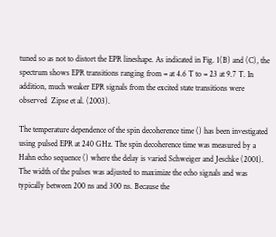tuned so as not to distort the EPR lineshape. As indicated in Fig. 1(B) and (C), the spectrum shows EPR transitions ranging from = at 4.6 T to = 23 at 9.7 T. In addition, much weaker EPR signals from the excited state transitions were observed  Zipse et al. (2003).

The temperature dependence of the spin decoherence time () has been investigated using pulsed EPR at 240 GHz. The spin decoherence time was measured by a Hahn echo sequence () where the delay is varied Schweiger and Jeschke (2001). The width of the pulses was adjusted to maximize the echo signals and was typically between 200 ns and 300 ns. Because the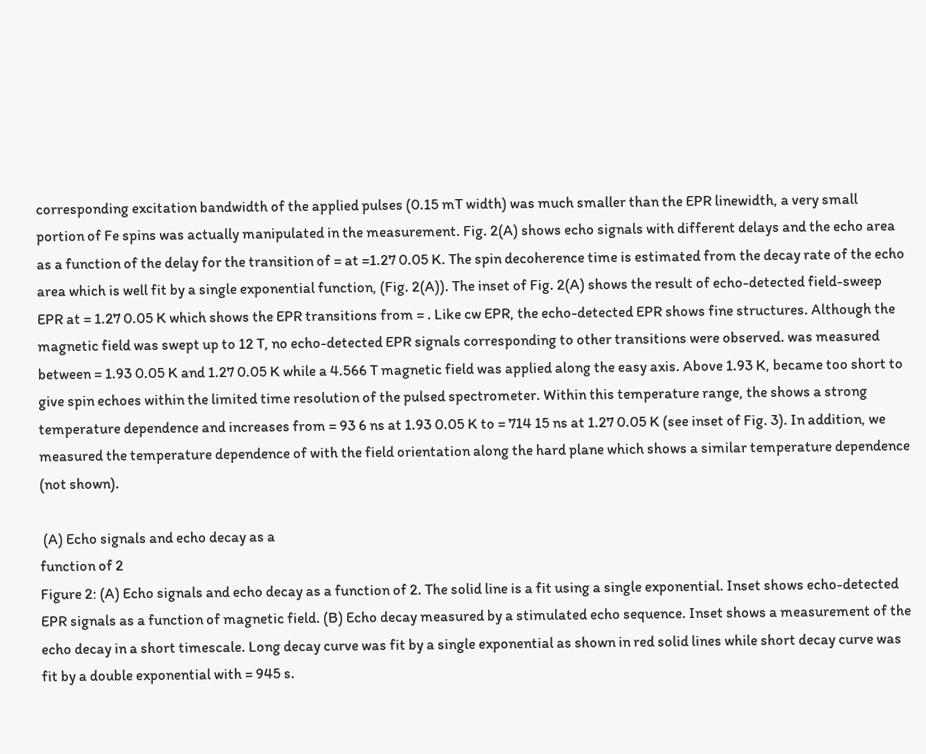corresponding excitation bandwidth of the applied pulses (0.15 mT width) was much smaller than the EPR linewidth, a very small portion of Fe spins was actually manipulated in the measurement. Fig. 2(A) shows echo signals with different delays and the echo area as a function of the delay for the transition of = at =1.27 0.05 K. The spin decoherence time is estimated from the decay rate of the echo area which is well fit by a single exponential function, (Fig. 2(A)). The inset of Fig. 2(A) shows the result of echo-detected field-sweep EPR at = 1.27 0.05 K which shows the EPR transitions from = . Like cw EPR, the echo-detected EPR shows fine structures. Although the magnetic field was swept up to 12 T, no echo-detected EPR signals corresponding to other transitions were observed. was measured between = 1.93 0.05 K and 1.27 0.05 K while a 4.566 T magnetic field was applied along the easy axis. Above 1.93 K, became too short to give spin echoes within the limited time resolution of the pulsed spectrometer. Within this temperature range, the shows a strong temperature dependence and increases from = 93 6 ns at 1.93 0.05 K to = 714 15 ns at 1.27 0.05 K (see inset of Fig. 3). In addition, we measured the temperature dependence of with the field orientation along the hard plane which shows a similar temperature dependence (not shown).

 (A) Echo signals and echo decay as a
function of 2
Figure 2: (A) Echo signals and echo decay as a function of 2. The solid line is a fit using a single exponential. Inset shows echo-detected EPR signals as a function of magnetic field. (B) Echo decay measured by a stimulated echo sequence. Inset shows a measurement of the echo decay in a short timescale. Long decay curve was fit by a single exponential as shown in red solid lines while short decay curve was fit by a double exponential with = 945 s.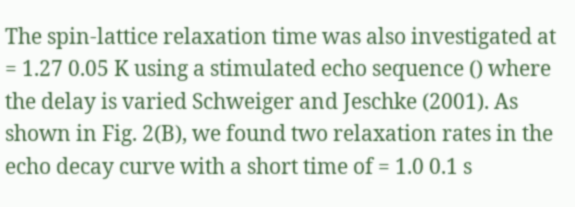The spin-lattice relaxation time was also investigated at = 1.27 0.05 K using a stimulated echo sequence () where the delay is varied Schweiger and Jeschke (2001). As shown in Fig. 2(B), we found two relaxation rates in the echo decay curve with a short time of = 1.0 0.1 s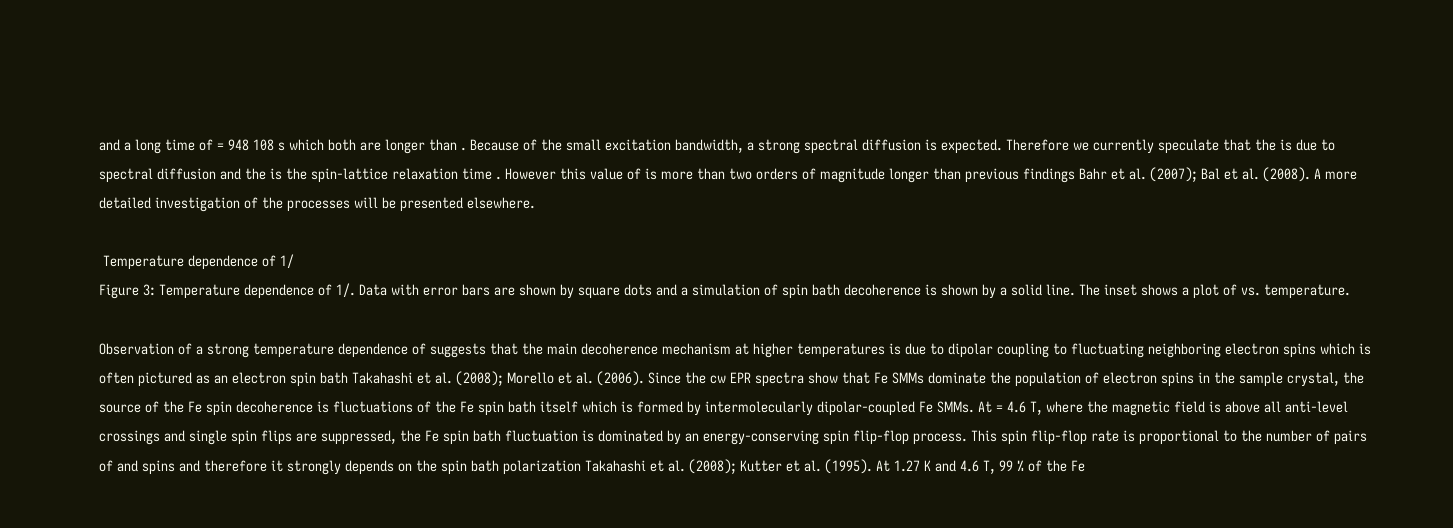and a long time of = 948 108 s which both are longer than . Because of the small excitation bandwidth, a strong spectral diffusion is expected. Therefore we currently speculate that the is due to spectral diffusion and the is the spin-lattice relaxation time . However this value of is more than two orders of magnitude longer than previous findings Bahr et al. (2007); Bal et al. (2008). A more detailed investigation of the processes will be presented elsewhere.

 Temperature dependence of 1/
Figure 3: Temperature dependence of 1/. Data with error bars are shown by square dots and a simulation of spin bath decoherence is shown by a solid line. The inset shows a plot of vs. temperature.

Observation of a strong temperature dependence of suggests that the main decoherence mechanism at higher temperatures is due to dipolar coupling to fluctuating neighboring electron spins which is often pictured as an electron spin bath Takahashi et al. (2008); Morello et al. (2006). Since the cw EPR spectra show that Fe SMMs dominate the population of electron spins in the sample crystal, the source of the Fe spin decoherence is fluctuations of the Fe spin bath itself which is formed by intermolecularly dipolar-coupled Fe SMMs. At = 4.6 T, where the magnetic field is above all anti-level crossings and single spin flips are suppressed, the Fe spin bath fluctuation is dominated by an energy-conserving spin flip-flop process. This spin flip-flop rate is proportional to the number of pairs of and spins and therefore it strongly depends on the spin bath polarization Takahashi et al. (2008); Kutter et al. (1995). At 1.27 K and 4.6 T, 99 % of the Fe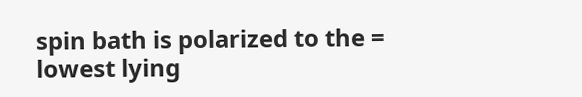spin bath is polarized to the = lowest lying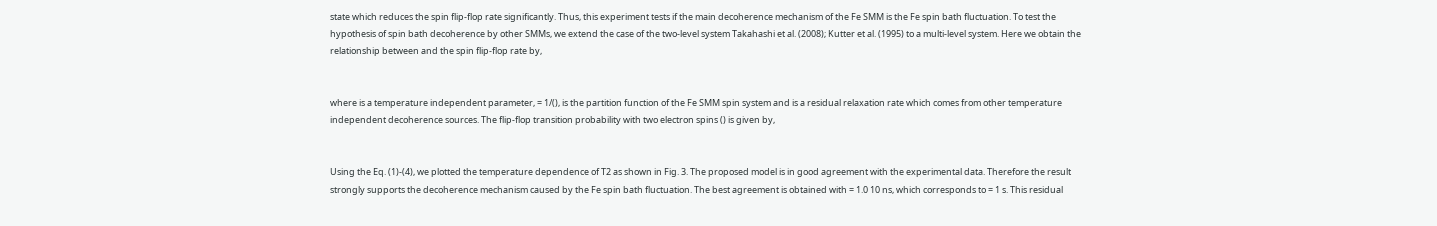state which reduces the spin flip-flop rate significantly. Thus, this experiment tests if the main decoherence mechanism of the Fe SMM is the Fe spin bath fluctuation. To test the hypothesis of spin bath decoherence by other SMMs, we extend the case of the two-level system Takahashi et al. (2008); Kutter et al. (1995) to a multi-level system. Here we obtain the relationship between and the spin flip-flop rate by,


where is a temperature independent parameter, = 1/(), is the partition function of the Fe SMM spin system and is a residual relaxation rate which comes from other temperature independent decoherence sources. The flip-flop transition probability with two electron spins () is given by,


Using the Eq. (1)-(4), we plotted the temperature dependence of T2 as shown in Fig. 3. The proposed model is in good agreement with the experimental data. Therefore the result strongly supports the decoherence mechanism caused by the Fe spin bath fluctuation. The best agreement is obtained with = 1.0 10 ns, which corresponds to = 1 s. This residual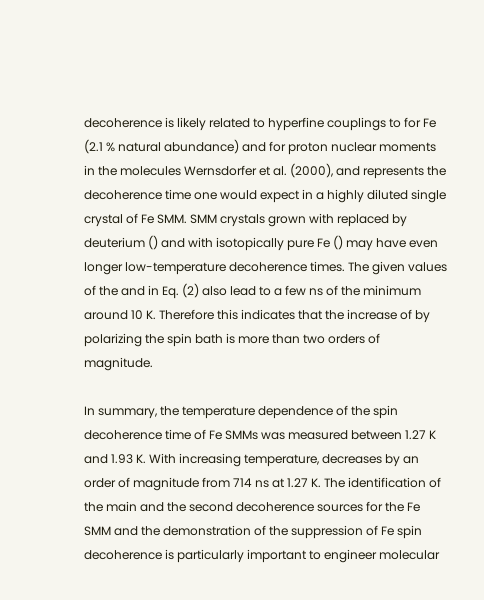decoherence is likely related to hyperfine couplings to for Fe (2.1 % natural abundance) and for proton nuclear moments in the molecules Wernsdorfer et al. (2000), and represents the decoherence time one would expect in a highly diluted single crystal of Fe SMM. SMM crystals grown with replaced by deuterium () and with isotopically pure Fe () may have even longer low-temperature decoherence times. The given values of the and in Eq. (2) also lead to a few ns of the minimum around 10 K. Therefore this indicates that the increase of by polarizing the spin bath is more than two orders of magnitude.

In summary, the temperature dependence of the spin decoherence time of Fe SMMs was measured between 1.27 K and 1.93 K. With increasing temperature, decreases by an order of magnitude from 714 ns at 1.27 K. The identification of the main and the second decoherence sources for the Fe SMM and the demonstration of the suppression of Fe spin decoherence is particularly important to engineer molecular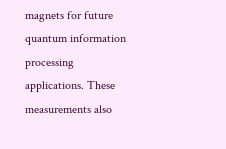magnets for future quantum information processing applications. These measurements also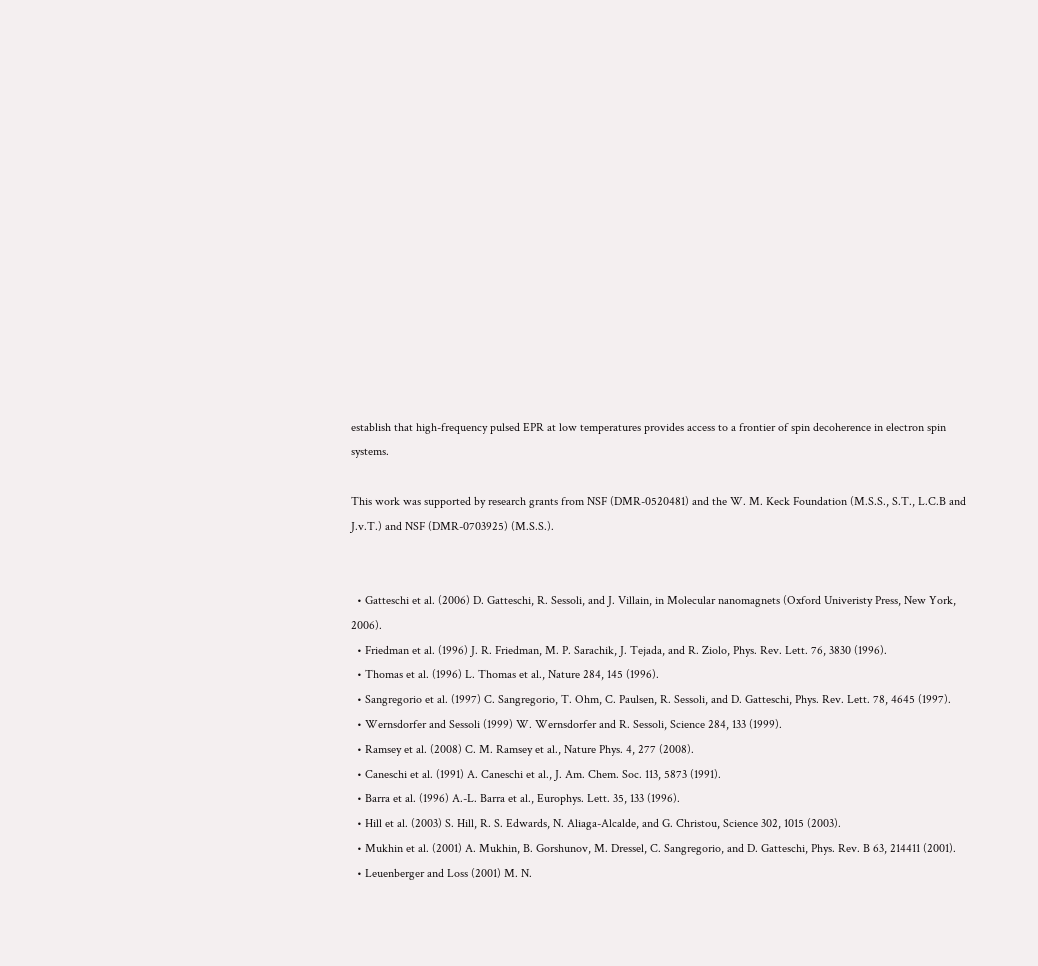establish that high-frequency pulsed EPR at low temperatures provides access to a frontier of spin decoherence in electron spin systems.

This work was supported by research grants from NSF (DMR-0520481) and the W. M. Keck Foundation (M.S.S., S.T., L.C.B and J.v.T.) and NSF (DMR-0703925) (M.S.S.).


  • Gatteschi et al. (2006) D. Gatteschi, R. Sessoli, and J. Villain, in Molecular nanomagnets (Oxford Univeristy Press, New York, 2006).
  • Friedman et al. (1996) J. R. Friedman, M. P. Sarachik, J. Tejada, and R. Ziolo, Phys. Rev. Lett. 76, 3830 (1996).
  • Thomas et al. (1996) L. Thomas et al., Nature 284, 145 (1996).
  • Sangregorio et al. (1997) C. Sangregorio, T. Ohm, C. Paulsen, R. Sessoli, and D. Gatteschi, Phys. Rev. Lett. 78, 4645 (1997).
  • Wernsdorfer and Sessoli (1999) W. Wernsdorfer and R. Sessoli, Science 284, 133 (1999).
  • Ramsey et al. (2008) C. M. Ramsey et al., Nature Phys. 4, 277 (2008).
  • Caneschi et al. (1991) A. Caneschi et al., J. Am. Chem. Soc. 113, 5873 (1991).
  • Barra et al. (1996) A.-L. Barra et al., Europhys. Lett. 35, 133 (1996).
  • Hill et al. (2003) S. Hill, R. S. Edwards, N. Aliaga-Alcalde, and G. Christou, Science 302, 1015 (2003).
  • Mukhin et al. (2001) A. Mukhin, B. Gorshunov, M. Dressel, C. Sangregorio, and D. Gatteschi, Phys. Rev. B 63, 214411 (2001).
  • Leuenberger and Loss (2001) M. N.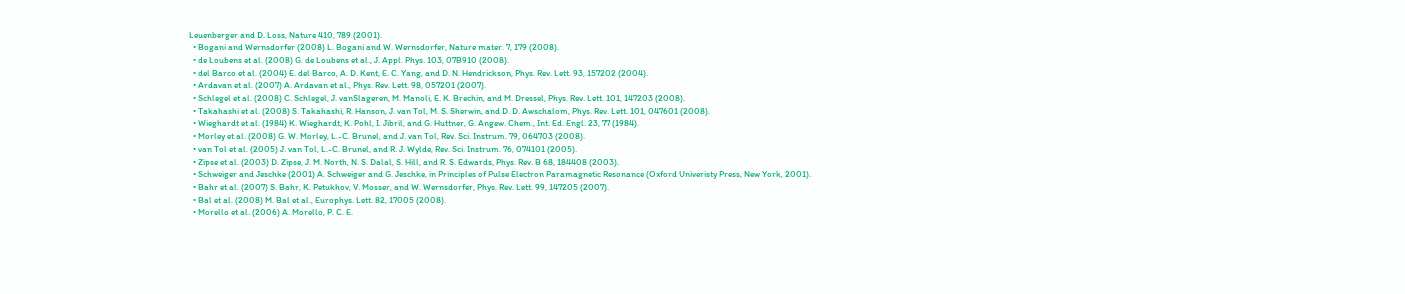Leuenberger and D. Loss, Nature 410, 789 (2001).
  • Bogani and Wernsdorfer (2008) L. Bogani and W. Wernsdorfer, Nature mater. 7, 179 (2008).
  • de Loubens et al. (2008) G. de Loubens et al., J. Appl. Phys. 103, 07B910 (2008).
  • del Barco et al. (2004) E. del Barco, A. D. Kent, E. C. Yang, and D. N. Hendrickson, Phys. Rev. Lett. 93, 157202 (2004).
  • Ardavan et al. (2007) A. Ardavan et al., Phys. Rev. Lett. 98, 057201 (2007).
  • Schlegel et al. (2008) C. Schlegel, J. vanSlageren, M. Manoli, E. K. Brechin, and M. Dressel, Phys. Rev. Lett. 101, 147203 (2008).
  • Takahashi et al. (2008) S. Takahashi, R. Hanson, J. van Tol, M. S. Sherwin, and D. D. Awschalom, Phys. Rev. Lett. 101, 047601 (2008).
  • Wieghardt et al. (1984) K. Wieghardt, K. Pohl, I. Jibril, and G. Huttner, G. Angew. Chem., Int. Ed. Engl. 23, 77 (1984).
  • Morley et al. (2008) G. W. Morley, L.-C. Brunel, and J. van Tol, Rev. Sci. Instrum. 79, 064703 (2008).
  • van Tol et al. (2005) J. van Tol, L.-C. Brunel, and R. J. Wylde, Rev. Sci. Instrum. 76, 074101 (2005).
  • Zipse et al. (2003) D. Zipse, J. M. North, N. S. Dalal, S. Hill, and R. S. Edwards, Phys. Rev. B 68, 184408 (2003).
  • Schweiger and Jeschke (2001) A. Schweiger and G. Jeschke, in Principles of Pulse Electron Paramagnetic Resonance (Oxford Univeristy Press, New York, 2001).
  • Bahr et al. (2007) S. Bahr, K. Petukhov, V. Mosser, and W. Wernsdorfer, Phys. Rev. Lett. 99, 147205 (2007).
  • Bal et al. (2008) M. Bal et al., Europhys. Lett. 82, 17005 (2008).
  • Morello et al. (2006) A. Morello, P. C. E.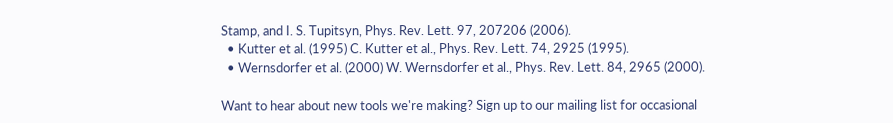Stamp, and I. S. Tupitsyn, Phys. Rev. Lett. 97, 207206 (2006).
  • Kutter et al. (1995) C. Kutter et al., Phys. Rev. Lett. 74, 2925 (1995).
  • Wernsdorfer et al. (2000) W. Wernsdorfer et al., Phys. Rev. Lett. 84, 2965 (2000).

Want to hear about new tools we're making? Sign up to our mailing list for occasional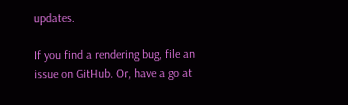updates.

If you find a rendering bug, file an issue on GitHub. Or, have a go at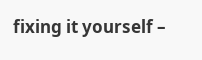fixing it yourself –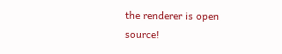the renderer is open source!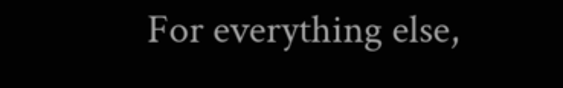For everything else,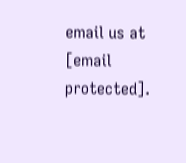email us at [email protected].